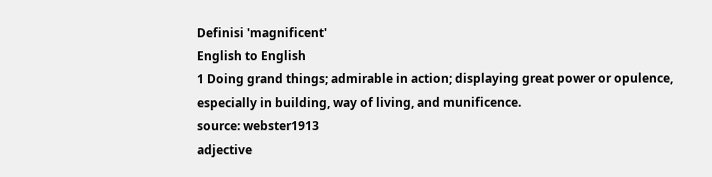Definisi 'magnificent'
English to English
1 Doing grand things; admirable in action; displaying great power or opulence, especially in building, way of living, and munificence.
source: webster1913
adjective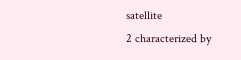satellite
2 characterized by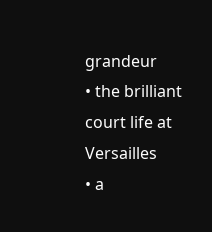grandeur
• the brilliant court life at Versailles
• a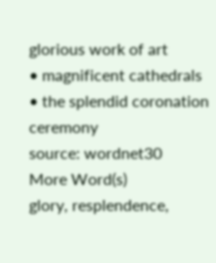glorious work of art
• magnificent cathedrals
• the splendid coronation ceremony
source: wordnet30
More Word(s)
glory, resplendence,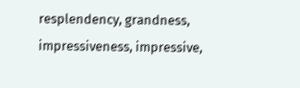resplendency, grandness, impressiveness, impressive,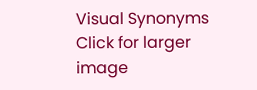Visual Synonyms
Click for larger image